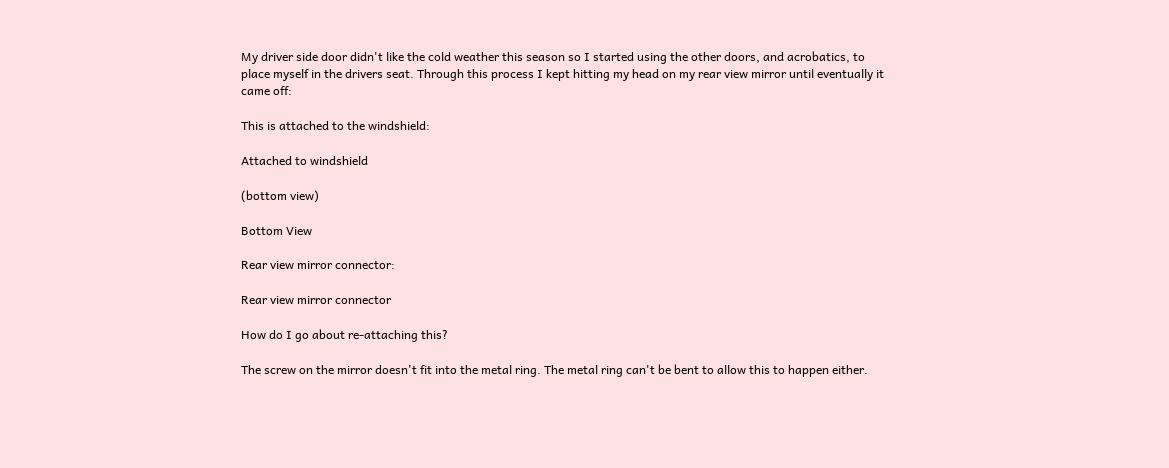My driver side door didn't like the cold weather this season so I started using the other doors, and acrobatics, to place myself in the drivers seat. Through this process I kept hitting my head on my rear view mirror until eventually it came off:

This is attached to the windshield:

Attached to windshield

(bottom view)

Bottom View

Rear view mirror connector:

Rear view mirror connector

How do I go about re-attaching this?

The screw on the mirror doesn't fit into the metal ring. The metal ring can't be bent to allow this to happen either.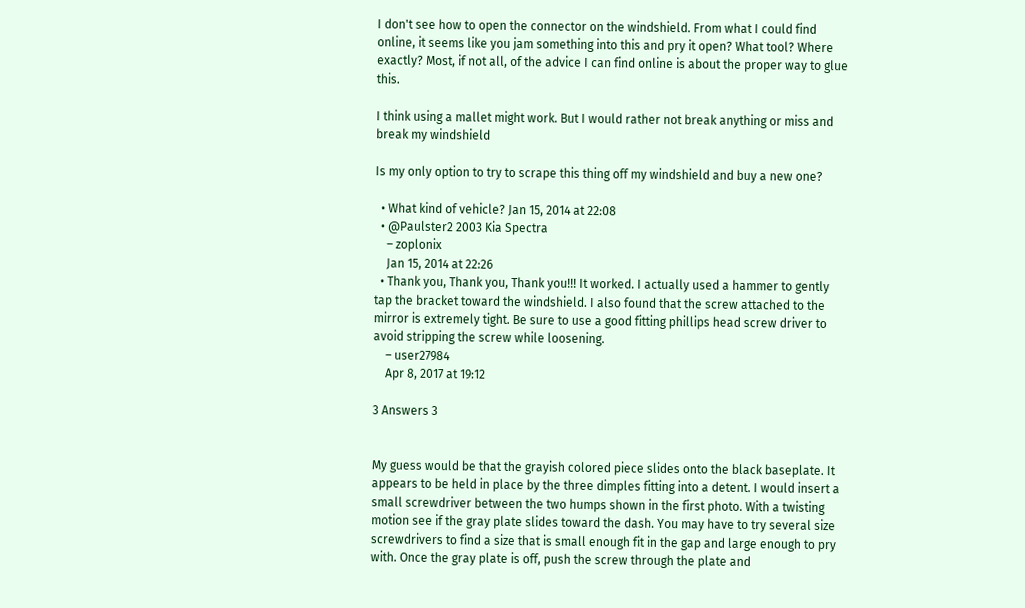I don't see how to open the connector on the windshield. From what I could find online, it seems like you jam something into this and pry it open? What tool? Where exactly? Most, if not all, of the advice I can find online is about the proper way to glue this.

I think using a mallet might work. But I would rather not break anything or miss and break my windshield

Is my only option to try to scrape this thing off my windshield and buy a new one?

  • What kind of vehicle? Jan 15, 2014 at 22:08
  • @Paulster2 2003 Kia Spectra
    – zoplonix
    Jan 15, 2014 at 22:26
  • Thank you, Thank you, Thank you!!! It worked. I actually used a hammer to gently tap the bracket toward the windshield. I also found that the screw attached to the mirror is extremely tight. Be sure to use a good fitting phillips head screw driver to avoid stripping the screw while loosening.
    – user27984
    Apr 8, 2017 at 19:12

3 Answers 3


My guess would be that the grayish colored piece slides onto the black baseplate. It appears to be held in place by the three dimples fitting into a detent. I would insert a small screwdriver between the two humps shown in the first photo. With a twisting motion see if the gray plate slides toward the dash. You may have to try several size screwdrivers to find a size that is small enough fit in the gap and large enough to pry with. Once the gray plate is off, push the screw through the plate and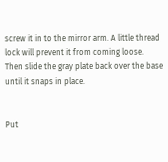screw it in to the mirror arm. A little thread lock will prevent it from coming loose. Then slide the gray plate back over the base until it snaps in place.


Put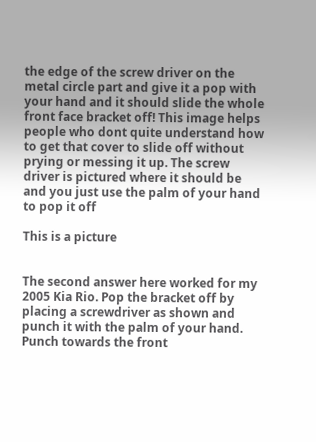the edge of the screw driver on the metal circle part and give it a pop with your hand and it should slide the whole front face bracket off! This image helps people who dont quite understand how to get that cover to slide off without prying or messing it up. The screw driver is pictured where it should be and you just use the palm of your hand to pop it off

This is a picture


The second answer here worked for my 2005 Kia Rio. Pop the bracket off by placing a screwdriver as shown and punch it with the palm of your hand. Punch towards the front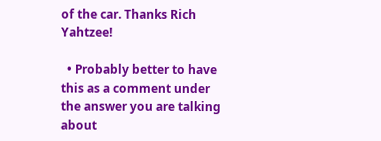of the car. Thanks Rich Yahtzee!

  • Probably better to have this as a comment under the answer you are talking about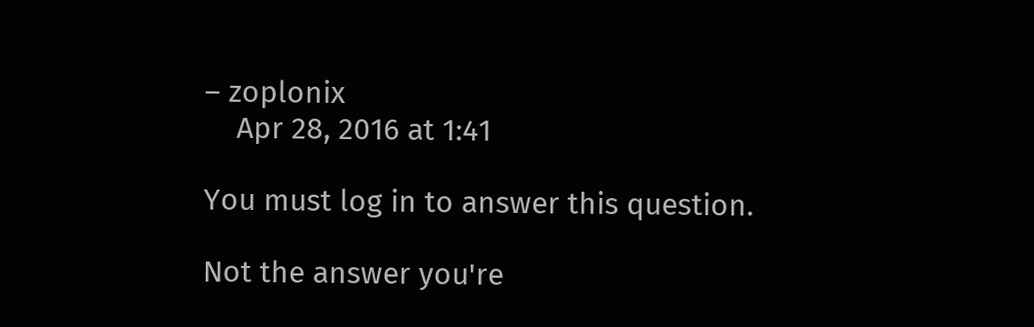– zoplonix
    Apr 28, 2016 at 1:41

You must log in to answer this question.

Not the answer you're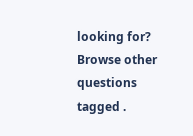looking for? Browse other questions tagged .